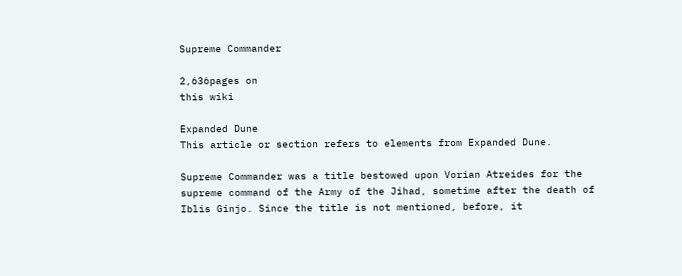Supreme Commander

2,636pages on
this wiki

Expanded Dune
This article or section refers to elements from Expanded Dune.

Supreme Commander was a title bestowed upon Vorian Atreides for the supreme command of the Army of the Jihad, sometime after the death of Iblis Ginjo. Since the title is not mentioned, before, it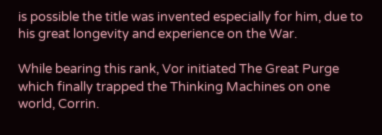is possible the title was invented especially for him, due to his great longevity and experience on the War.

While bearing this rank, Vor initiated The Great Purge which finally trapped the Thinking Machines on one world, Corrin.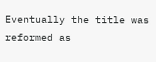Eventually the title was reformed as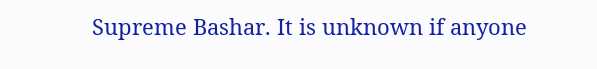Supreme Bashar. It is unknown if anyone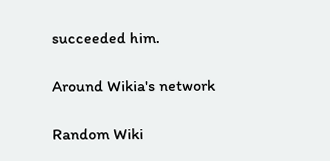succeeded him.

Around Wikia's network

Random Wiki